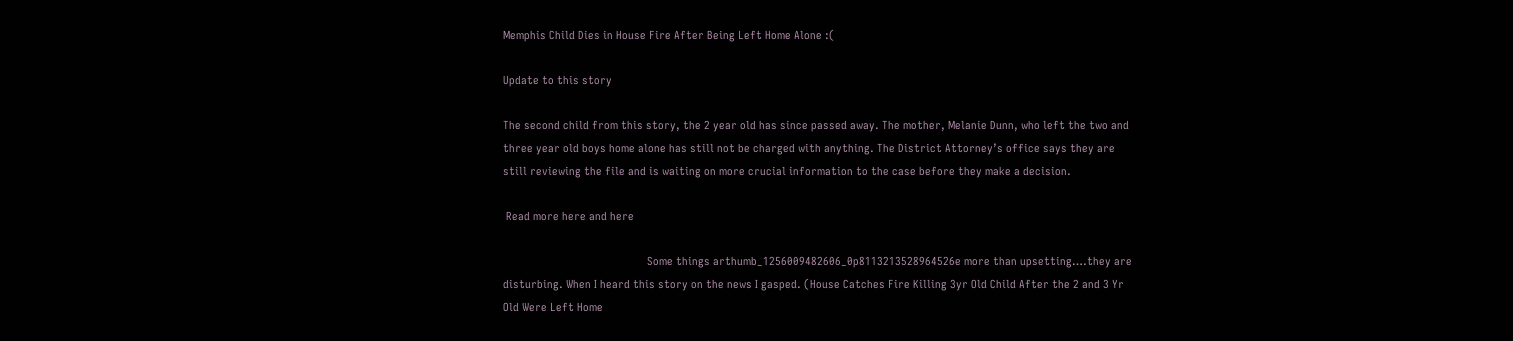Memphis Child Dies in House Fire After Being Left Home Alone :(

Update to this story

The second child from this story, the 2 year old has since passed away. The mother, Melanie Dunn, who left the two and three year old boys home alone has still not be charged with anything. The District Attorney’s office says they are still reviewing the file and is waiting on more crucial information to the case before they make a decision.

 Read more here and here

                                                Some things arthumb_1256009482606_0p8113213528964526e more than upsetting….they are disturbing. When I heard this story on the news I gasped. (House Catches Fire Killing 3yr Old Child After the 2 and 3 Yr Old Were Left Home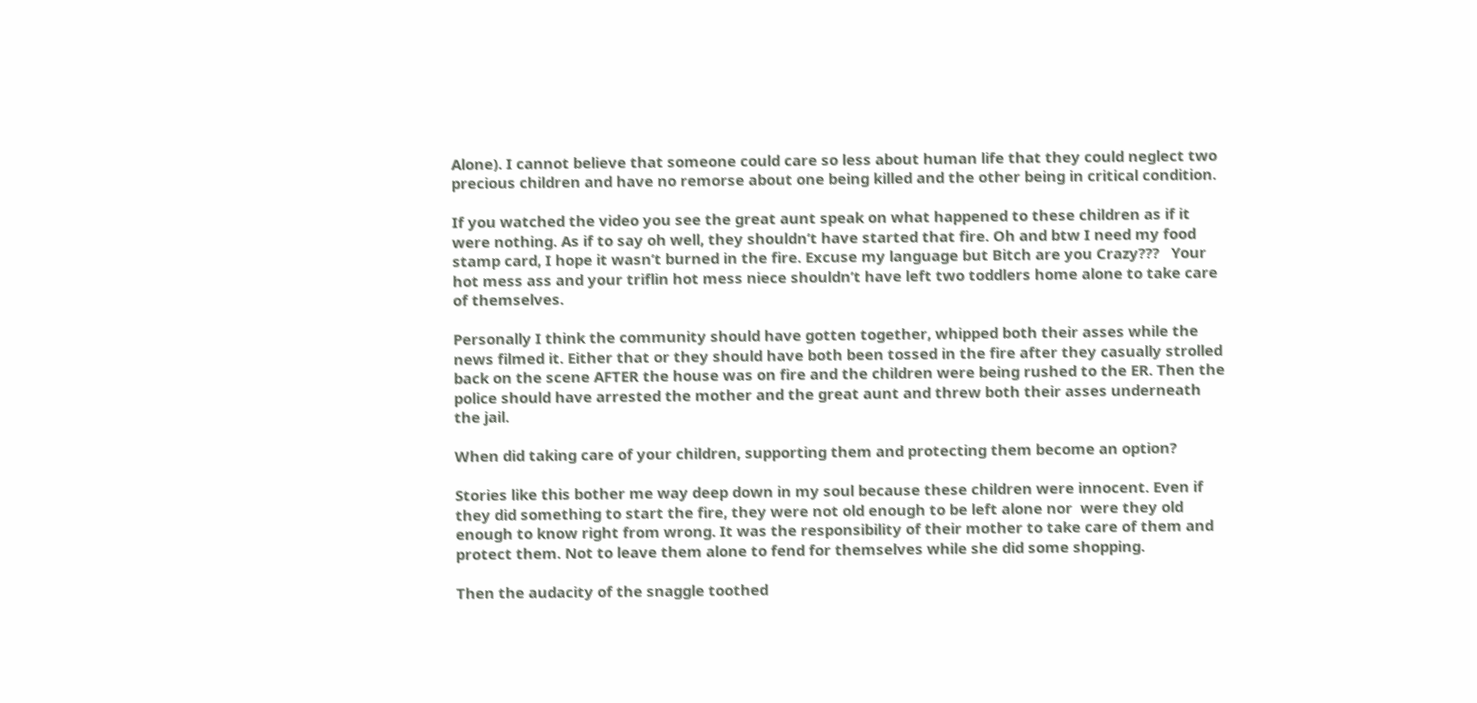Alone). I cannot believe that someone could care so less about human life that they could neglect two precious children and have no remorse about one being killed and the other being in critical condition.

If you watched the video you see the great aunt speak on what happened to these children as if it were nothing. As if to say oh well, they shouldn’t have started that fire. Oh and btw I need my food stamp card, I hope it wasn’t burned in the fire. Excuse my language but Bitch are you Crazy???   Your hot mess ass and your triflin hot mess niece shouldn’t have left two toddlers home alone to take care of themselves.

Personally I think the community should have gotten together, whipped both their asses while the news filmed it. Either that or they should have both been tossed in the fire after they casually strolled back on the scene AFTER the house was on fire and the children were being rushed to the ER. Then the police should have arrested the mother and the great aunt and threw both their asses underneath the jail.

When did taking care of your children, supporting them and protecting them become an option?

Stories like this bother me way deep down in my soul because these children were innocent. Even if they did something to start the fire, they were not old enough to be left alone nor  were they old enough to know right from wrong. It was the responsibility of their mother to take care of them and protect them. Not to leave them alone to fend for themselves while she did some shopping.

Then the audacity of the snaggle toothed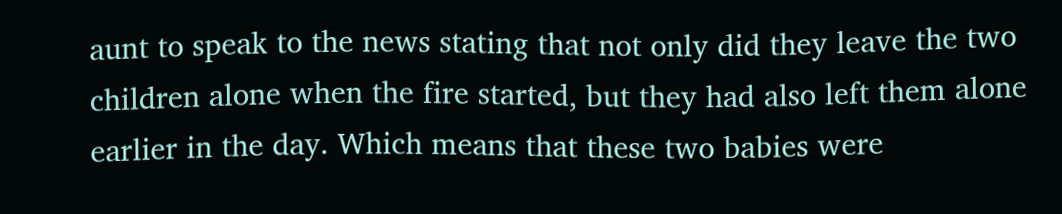aunt to speak to the news stating that not only did they leave the two children alone when the fire started, but they had also left them alone earlier in the day. Which means that these two babies were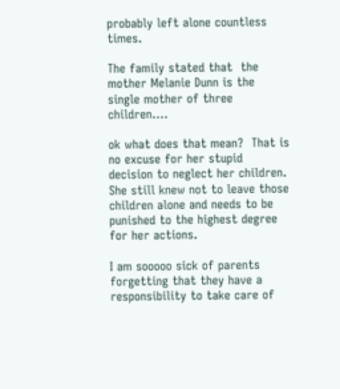probably left alone countless times.

The family stated that  the mother Melanie Dunn is the single mother of three children….

ok what does that mean?  That is no excuse for her stupid decision to neglect her children. She still knew not to leave those children alone and needs to be punished to the highest degree for her actions.

I am sooooo sick of parents forgetting that they have a responsibility to take care of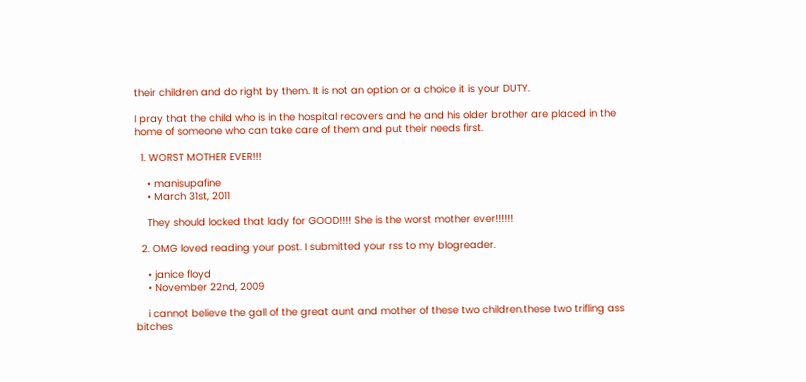their children and do right by them. It is not an option or a choice it is your DUTY.

I pray that the child who is in the hospital recovers and he and his older brother are placed in the home of someone who can take care of them and put their needs first.

  1. WORST MOTHER EVER!!!

    • manisupafine
    • March 31st, 2011

    They should locked that lady for GOOD!!!! She is the worst mother ever!!!!!!

  2. OMG loved reading your post. I submitted your rss to my blogreader.

    • janice floyd
    • November 22nd, 2009

    i cannot believe the gall of the great aunt and mother of these two children.these two trifling ass bitches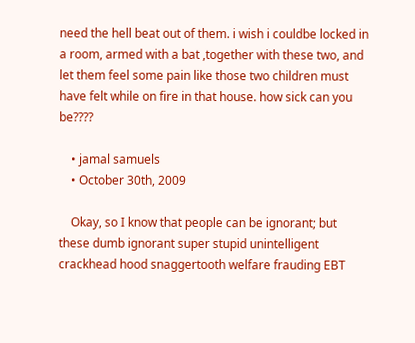need the hell beat out of them. i wish i couldbe locked in a room, armed with a bat ,together with these two, and let them feel some pain like those two children must have felt while on fire in that house. how sick can you be????

    • jamal samuels
    • October 30th, 2009

    Okay, so I know that people can be ignorant; but these dumb ignorant super stupid unintelligent crackhead hood snaggertooth welfare frauding EBT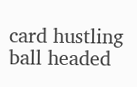card hustling ball headed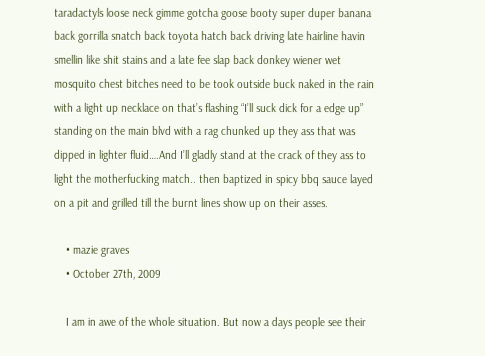taradactyls loose neck gimme gotcha goose booty super duper banana back gorrilla snatch back toyota hatch back driving late hairline havin smellin like shit stains and a late fee slap back donkey wiener wet mosquito chest bitches need to be took outside buck naked in the rain with a light up necklace on that’s flashing “I’ll suck dick for a edge up” standing on the main blvd with a rag chunked up they ass that was dipped in lighter fluid….And I’ll gladly stand at the crack of they ass to light the motherfucking match.. then baptized in spicy bbq sauce layed on a pit and grilled till the burnt lines show up on their asses.

    • mazie graves
    • October 27th, 2009

    I am in awe of the whole situation. But now a days people see their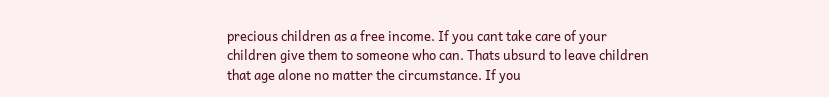precious children as a free income. If you cant take care of your children give them to someone who can. Thats ubsurd to leave children that age alone no matter the circumstance. If you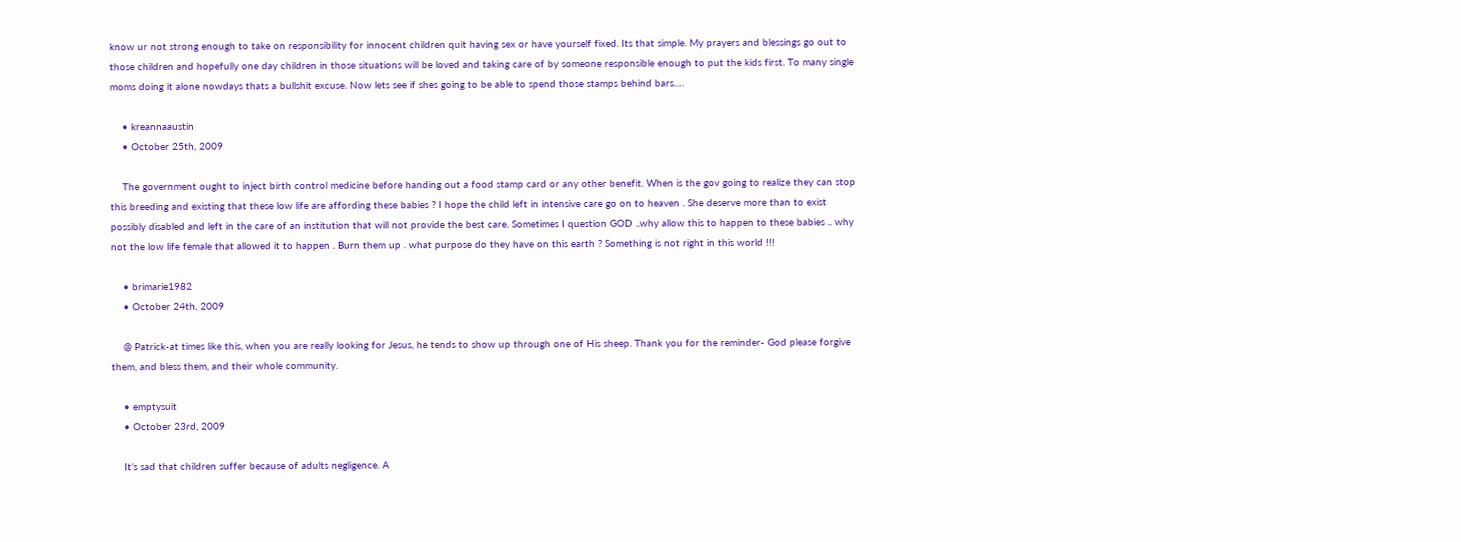know ur not strong enough to take on responsibility for innocent children quit having sex or have yourself fixed. Its that simple. My prayers and blessings go out to those children and hopefully one day children in those situations will be loved and taking care of by someone responsible enough to put the kids first. To many single moms doing it alone nowdays thats a bullshit excuse. Now lets see if shes going to be able to spend those stamps behind bars….

    • kreannaaustin
    • October 25th, 2009

    The government ought to inject birth control medicine before handing out a food stamp card or any other benefit. When is the gov going to realize they can stop this breeding and existing that these low life are affording these babies ? I hope the child left in intensive care go on to heaven . She deserve more than to exist possibly disabled and left in the care of an institution that will not provide the best care. Sometimes I question GOD ..why allow this to happen to these babies .. why not the low life female that allowed it to happen . Burn them up . what purpose do they have on this earth ? Something is not right in this world !!!

    • brimarie1982
    • October 24th, 2009

    @ Patrick-at times like this, when you are really looking for Jesus, he tends to show up through one of His sheep. Thank you for the reminder- God please forgive them, and bless them, and their whole community.

    • emptysuit
    • October 23rd, 2009

    It’s sad that children suffer because of adults negligence. A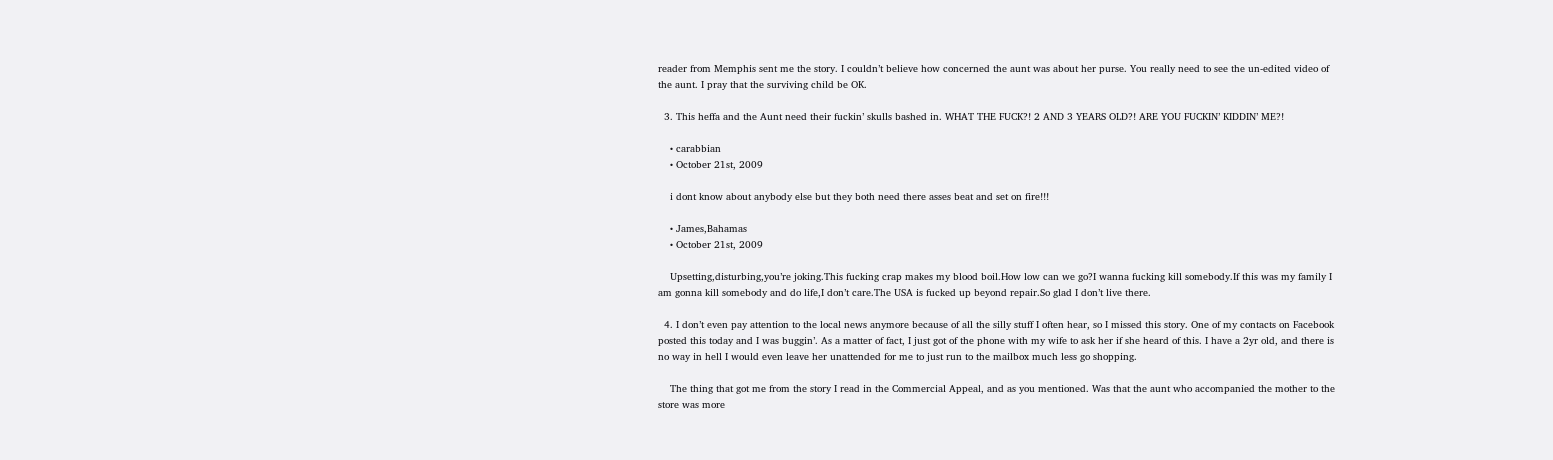reader from Memphis sent me the story. I couldn’t believe how concerned the aunt was about her purse. You really need to see the un-edited video of the aunt. I pray that the surviving child be OK.

  3. This heffa and the Aunt need their fuckin’ skulls bashed in. WHAT THE FUCK?! 2 AND 3 YEARS OLD?! ARE YOU FUCKIN’ KIDDIN’ ME?!

    • carabbian
    • October 21st, 2009

    i dont know about anybody else but they both need there asses beat and set on fire!!!

    • James,Bahamas
    • October 21st, 2009

    Upsetting,disturbing,you’re joking.This fucking crap makes my blood boil.How low can we go?I wanna fucking kill somebody.If this was my family I am gonna kill somebody and do life,I don’t care.The USA is fucked up beyond repair.So glad I don’t live there.

  4. I don’t even pay attention to the local news anymore because of all the silly stuff I often hear, so I missed this story. One of my contacts on Facebook posted this today and I was buggin’. As a matter of fact, I just got of the phone with my wife to ask her if she heard of this. I have a 2yr old, and there is no way in hell I would even leave her unattended for me to just run to the mailbox much less go shopping.

    The thing that got me from the story I read in the Commercial Appeal, and as you mentioned. Was that the aunt who accompanied the mother to the store was more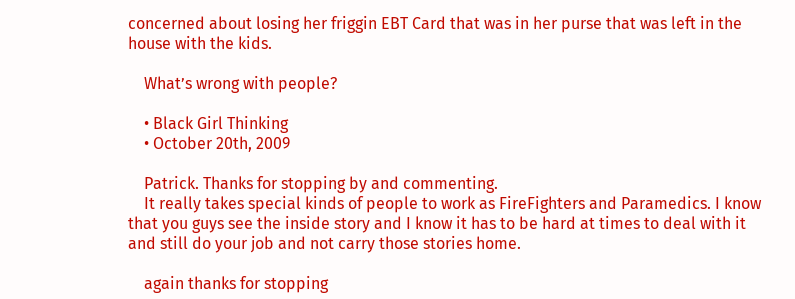concerned about losing her friggin EBT Card that was in her purse that was left in the house with the kids.

    What’s wrong with people?

    • Black Girl Thinking
    • October 20th, 2009

    Patrick. Thanks for stopping by and commenting.
    It really takes special kinds of people to work as FireFighters and Paramedics. I know that you guys see the inside story and I know it has to be hard at times to deal with it and still do your job and not carry those stories home.

    again thanks for stopping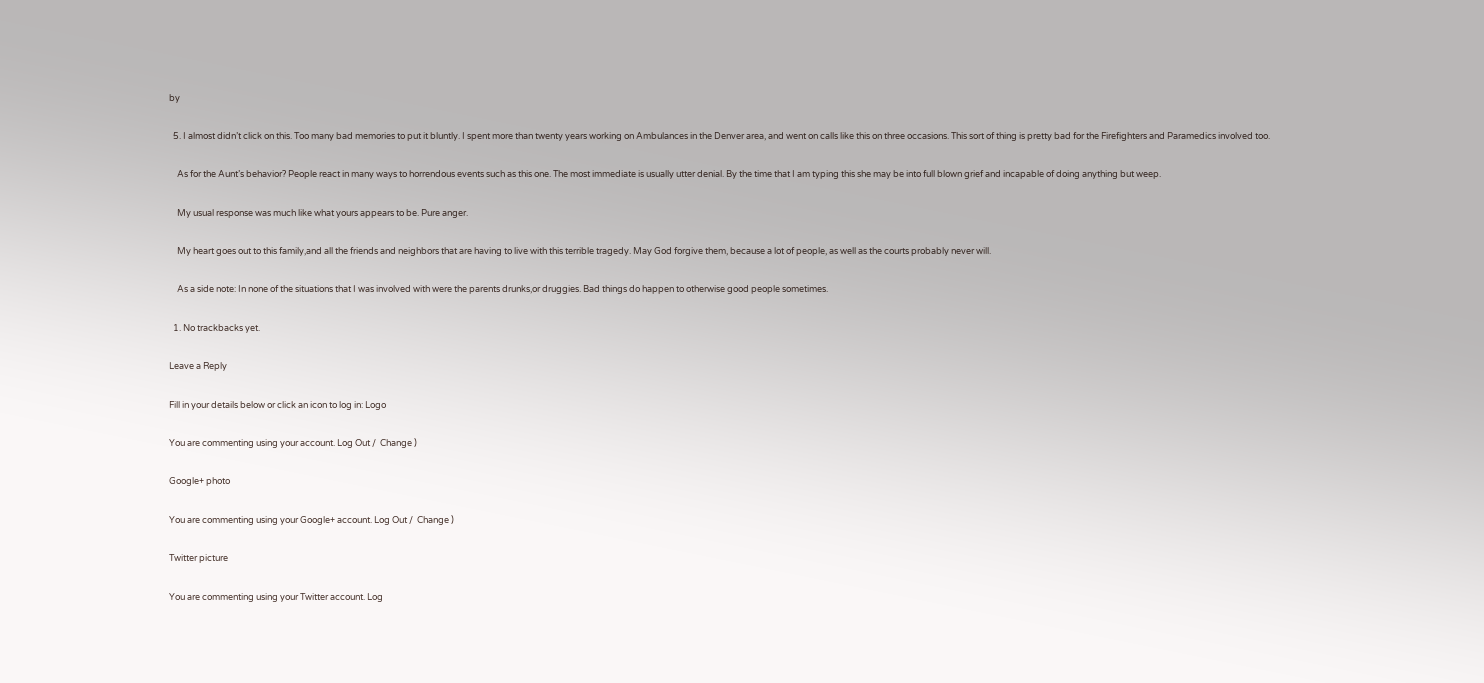by

  5. I almost didn’t click on this. Too many bad memories to put it bluntly. I spent more than twenty years working on Ambulances in the Denver area, and went on calls like this on three occasions. This sort of thing is pretty bad for the Firefighters and Paramedics involved too.

    As for the Aunt’s behavior? People react in many ways to horrendous events such as this one. The most immediate is usually utter denial. By the time that I am typing this she may be into full blown grief and incapable of doing anything but weep.

    My usual response was much like what yours appears to be. Pure anger.

    My heart goes out to this family,and all the friends and neighbors that are having to live with this terrible tragedy. May God forgive them, because a lot of people, as well as the courts probably never will.

    As a side note: In none of the situations that I was involved with were the parents drunks,or druggies. Bad things do happen to otherwise good people sometimes.

  1. No trackbacks yet.

Leave a Reply

Fill in your details below or click an icon to log in: Logo

You are commenting using your account. Log Out /  Change )

Google+ photo

You are commenting using your Google+ account. Log Out /  Change )

Twitter picture

You are commenting using your Twitter account. Log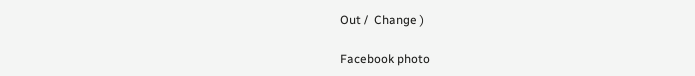Out /  Change )

Facebook photo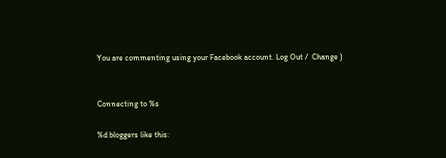You are commenting using your Facebook account. Log Out /  Change )


Connecting to %s

%d bloggers like this: